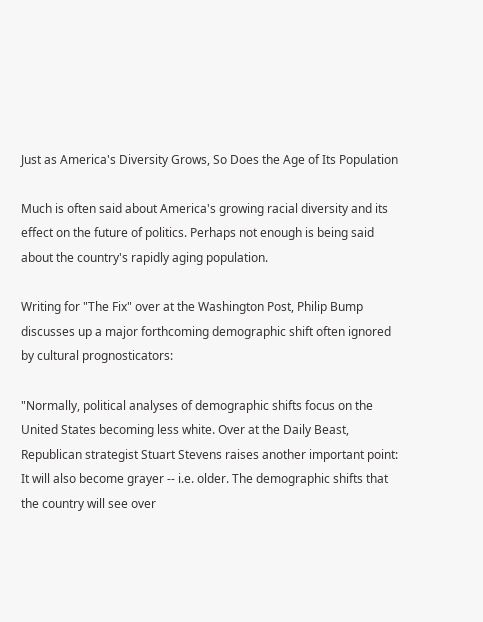Just as America's Diversity Grows, So Does the Age of Its Population

Much is often said about America's growing racial diversity and its effect on the future of politics. Perhaps not enough is being said about the country's rapidly aging population.

Writing for "The Fix" over at the Washington Post, Philip Bump discusses up a major forthcoming demographic shift often ignored by cultural prognosticators:

"Normally, political analyses of demographic shifts focus on the United States becoming less white. Over at the Daily Beast, Republican strategist Stuart Stevens raises another important point: It will also become grayer -- i.e. older. The demographic shifts that the country will see over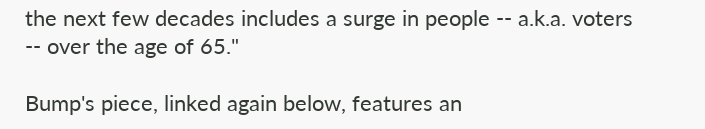the next few decades includes a surge in people -- a.k.a. voters -- over the age of 65."

Bump's piece, linked again below, features an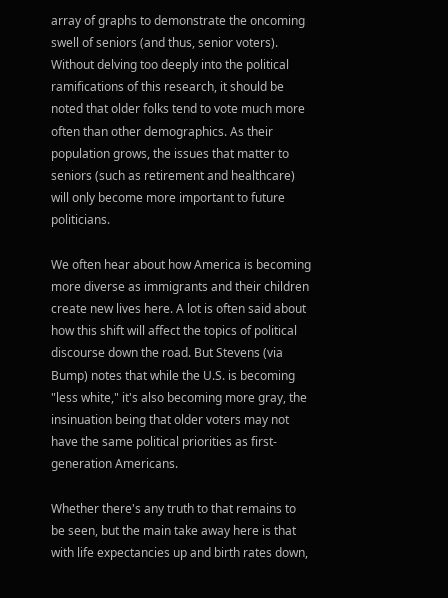array of graphs to demonstrate the oncoming swell of seniors (and thus, senior voters). Without delving too deeply into the political ramifications of this research, it should be noted that older folks tend to vote much more often than other demographics. As their population grows, the issues that matter to seniors (such as retirement and healthcare) will only become more important to future politicians.

We often hear about how America is becoming more diverse as immigrants and their children create new lives here. A lot is often said about how this shift will affect the topics of political discourse down the road. But Stevens (via Bump) notes that while the U.S. is becoming "less white," it's also becoming more gray, the insinuation being that older voters may not have the same political priorities as first-generation Americans.

Whether there's any truth to that remains to be seen, but the main take away here is that with life expectancies up and birth rates down,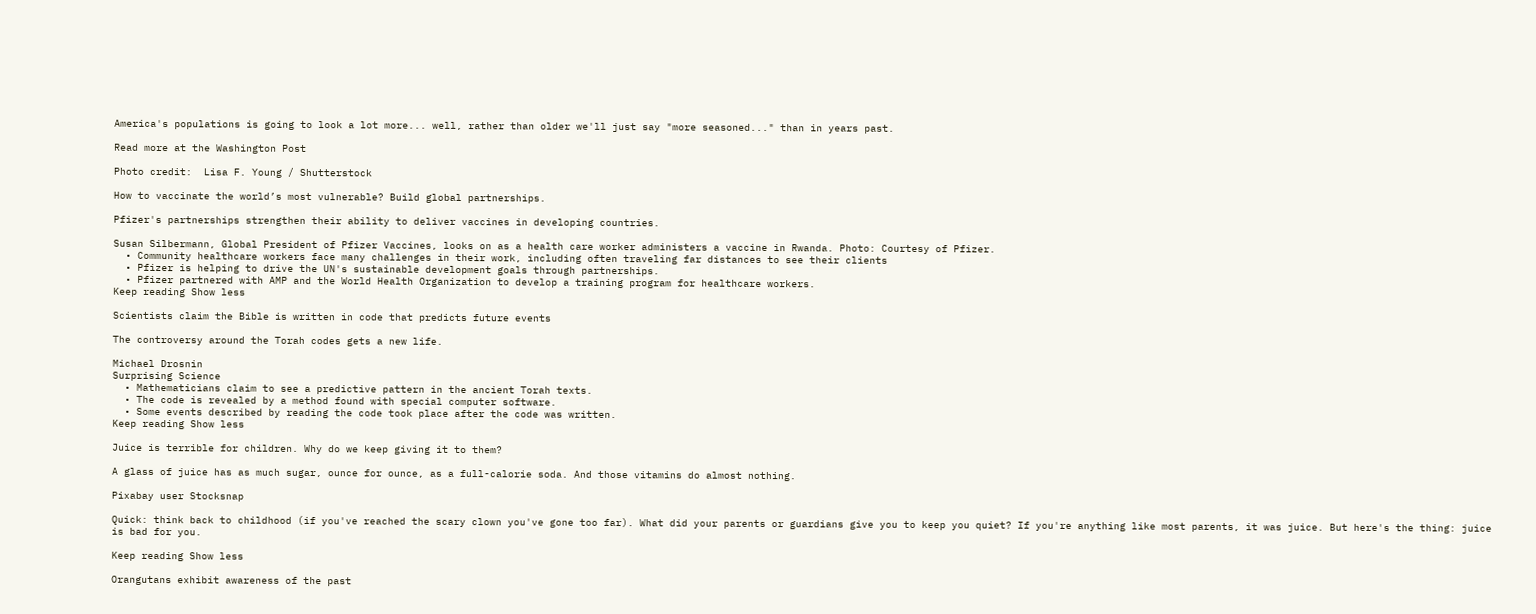America's populations is going to look a lot more... well, rather than older we'll just say "more seasoned..." than in years past.

Read more at the Washington Post

Photo credit:  Lisa F. Young / Shutterstock

How to vaccinate the world’s most vulnerable? Build global partnerships.

Pfizer's partnerships strengthen their ability to deliver vaccines in developing countries.

Susan Silbermann, Global President of Pfizer Vaccines, looks on as a health care worker administers a vaccine in Rwanda. Photo: Courtesy of Pfizer.
  • Community healthcare workers face many challenges in their work, including often traveling far distances to see their clients
  • Pfizer is helping to drive the UN's sustainable development goals through partnerships.
  • Pfizer partnered with AMP and the World Health Organization to develop a training program for healthcare workers.
Keep reading Show less

Scientists claim the Bible is written in code that predicts future events

The controversy around the Torah codes gets a new life.

Michael Drosnin
Surprising Science
  • Mathematicians claim to see a predictive pattern in the ancient Torah texts.
  • The code is revealed by a method found with special computer software.
  • Some events described by reading the code took place after the code was written.
Keep reading Show less

Juice is terrible for children. Why do we keep giving it to them?

A glass of juice has as much sugar, ounce for ounce, as a full-calorie soda. And those vitamins do almost nothing.

Pixabay user Stocksnap

Quick: think back to childhood (if you've reached the scary clown you've gone too far). What did your parents or guardians give you to keep you quiet? If you're anything like most parents, it was juice. But here's the thing: juice is bad for you.

Keep reading Show less

Orangutans exhibit awareness of the past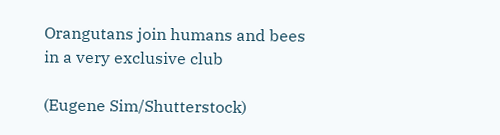Orangutans join humans and bees in a very exclusive club

(Eugene Sim/Shutterstock)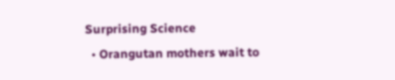Surprising Science
  • Orangutan mothers wait to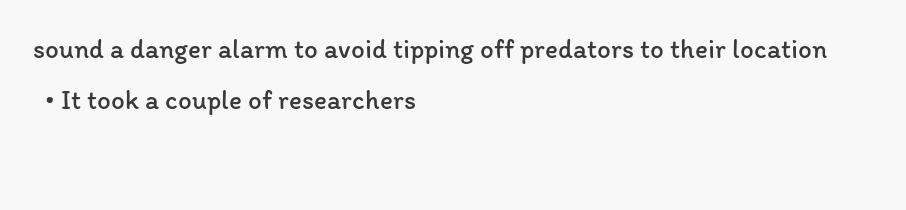sound a danger alarm to avoid tipping off predators to their location
  • It took a couple of researchers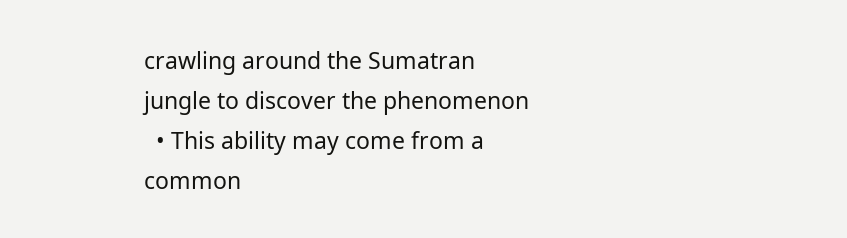crawling around the Sumatran jungle to discover the phenomenon
  • This ability may come from a common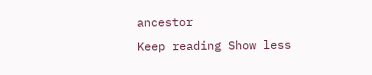ancestor
Keep reading Show less